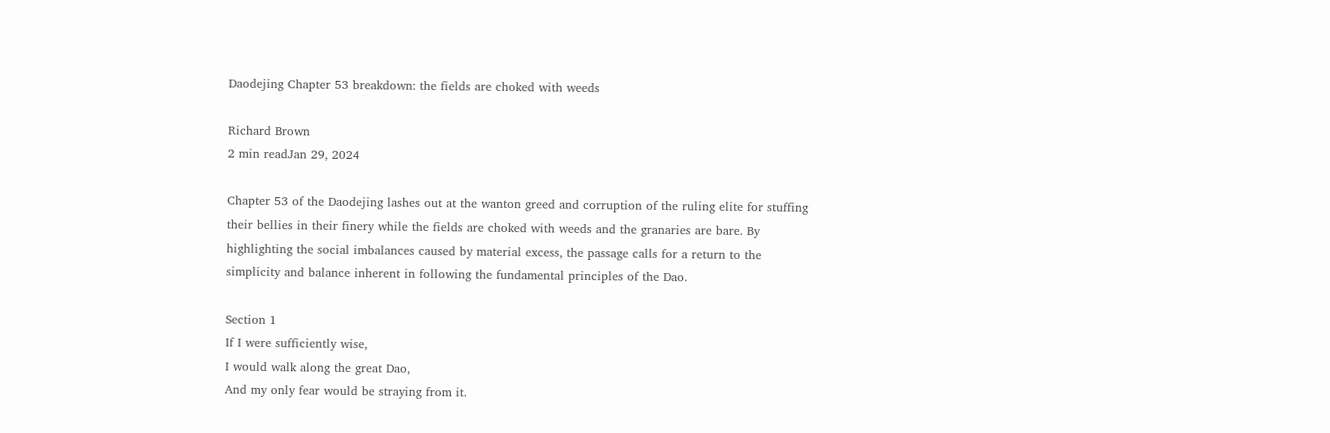Daodejing Chapter 53 breakdown: the fields are choked with weeds

Richard Brown
2 min readJan 29, 2024

Chapter 53 of the Daodejing lashes out at the wanton greed and corruption of the ruling elite for stuffing their bellies in their finery while the fields are choked with weeds and the granaries are bare. By highlighting the social imbalances caused by material excess, the passage calls for a return to the simplicity and balance inherent in following the fundamental principles of the Dao.

Section 1
If I were sufficiently wise,
I would walk along the great Dao,
And my only fear would be straying from it.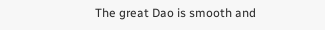The great Dao is smooth and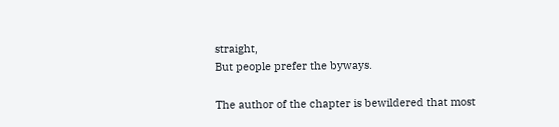straight,
But people prefer the byways.

The author of the chapter is bewildered that most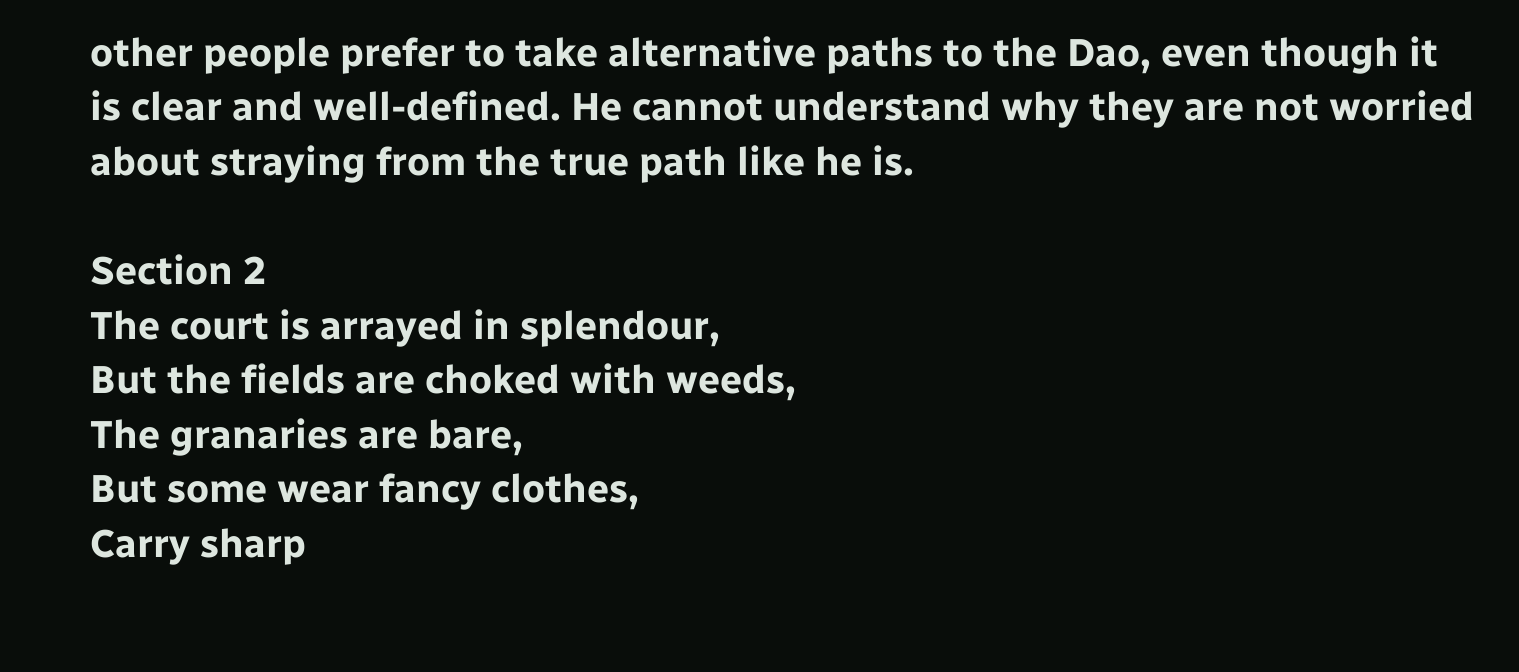other people prefer to take alternative paths to the Dao, even though it is clear and well-defined. He cannot understand why they are not worried about straying from the true path like he is.

Section 2
The court is arrayed in splendour,
But the fields are choked with weeds,
The granaries are bare,
But some wear fancy clothes,
Carry sharp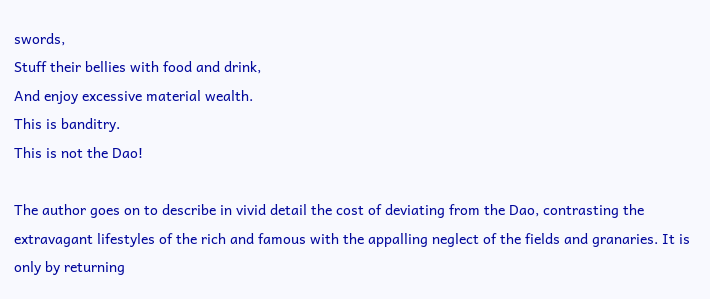swords,
Stuff their bellies with food and drink,
And enjoy excessive material wealth.
This is banditry.
This is not the Dao!

The author goes on to describe in vivid detail the cost of deviating from the Dao, contrasting the extravagant lifestyles of the rich and famous with the appalling neglect of the fields and granaries. It is only by returning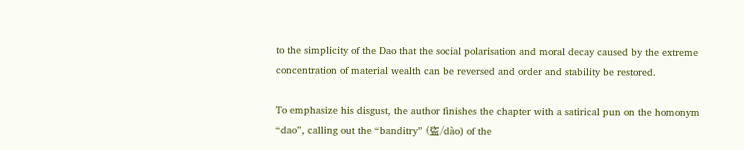to the simplicity of the Dao that the social polarisation and moral decay caused by the extreme concentration of material wealth can be reversed and order and stability be restored.

To emphasize his disgust, the author finishes the chapter with a satirical pun on the homonym “dao”, calling out the “banditry” (盜/dào) of the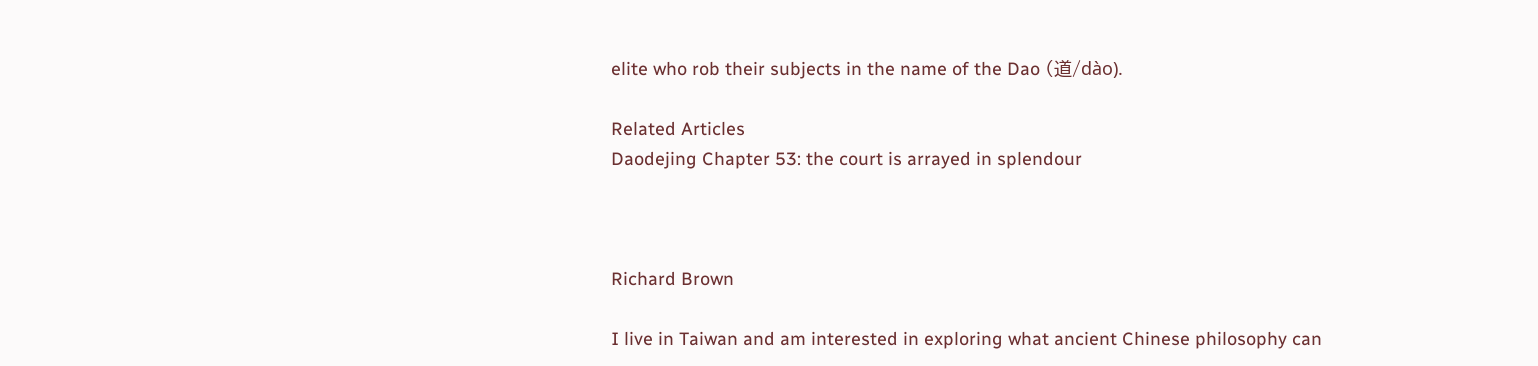elite who rob their subjects in the name of the Dao (道/dào).

Related Articles
Daodejing Chapter 53: the court is arrayed in splendour



Richard Brown

I live in Taiwan and am interested in exploring what ancient Chinese philosophy can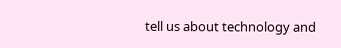tell us about technology and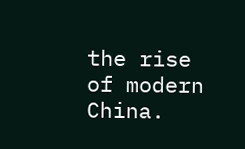the rise of modern China.